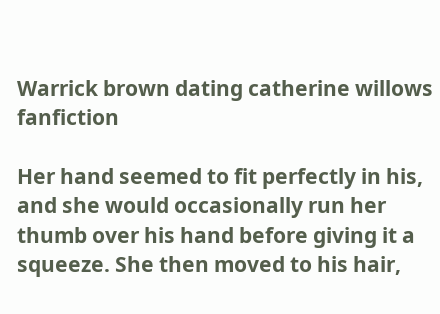Warrick brown dating catherine willows fanfiction

Her hand seemed to fit perfectly in his, and she would occasionally run her thumb over his hand before giving it a squeeze. She then moved to his hair,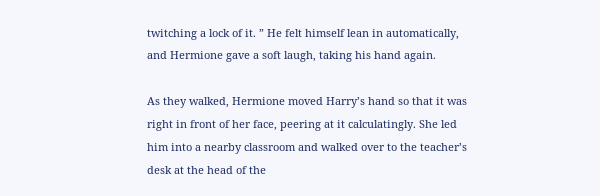twitching a lock of it. ” He felt himself lean in automatically, and Hermione gave a soft laugh, taking his hand again.

As they walked, Hermione moved Harry’s hand so that it was right in front of her face, peering at it calculatingly. She led him into a nearby classroom and walked over to the teacher’s desk at the head of the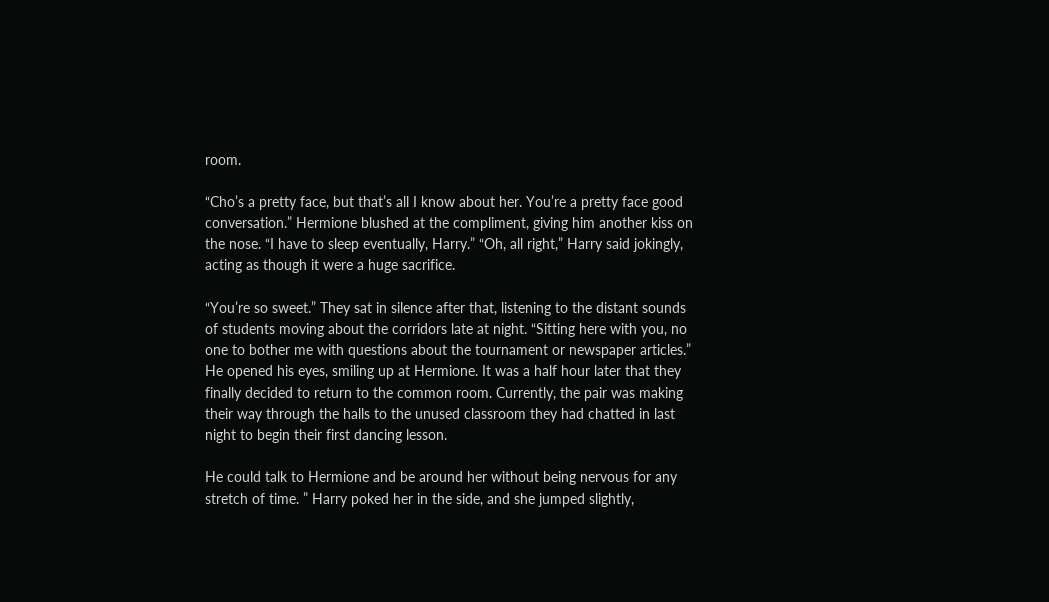room.

“Cho’s a pretty face, but that’s all I know about her. You’re a pretty face good conversation.” Hermione blushed at the compliment, giving him another kiss on the nose. “I have to sleep eventually, Harry.” “Oh, all right,” Harry said jokingly, acting as though it were a huge sacrifice.

“You’re so sweet.” They sat in silence after that, listening to the distant sounds of students moving about the corridors late at night. “Sitting here with you, no one to bother me with questions about the tournament or newspaper articles.” He opened his eyes, smiling up at Hermione. It was a half hour later that they finally decided to return to the common room. Currently, the pair was making their way through the halls to the unused classroom they had chatted in last night to begin their first dancing lesson.

He could talk to Hermione and be around her without being nervous for any stretch of time. ” Harry poked her in the side, and she jumped slightly,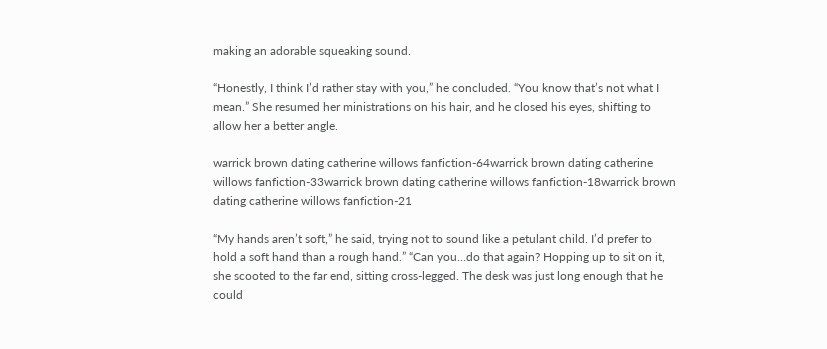making an adorable squeaking sound.

“Honestly, I think I’d rather stay with you,” he concluded. “You know that’s not what I mean.” She resumed her ministrations on his hair, and he closed his eyes, shifting to allow her a better angle.

warrick brown dating catherine willows fanfiction-64warrick brown dating catherine willows fanfiction-33warrick brown dating catherine willows fanfiction-18warrick brown dating catherine willows fanfiction-21

“My hands aren’t soft,” he said, trying not to sound like a petulant child. I’d prefer to hold a soft hand than a rough hand.” “Can you…do that again? Hopping up to sit on it, she scooted to the far end, sitting cross-legged. The desk was just long enough that he could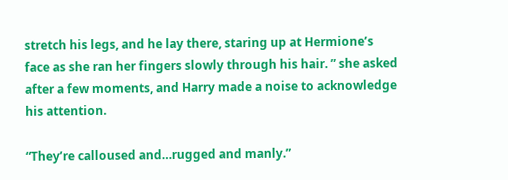stretch his legs, and he lay there, staring up at Hermione’s face as she ran her fingers slowly through his hair. ” she asked after a few moments, and Harry made a noise to acknowledge his attention.

“They’re calloused and…rugged and manly.”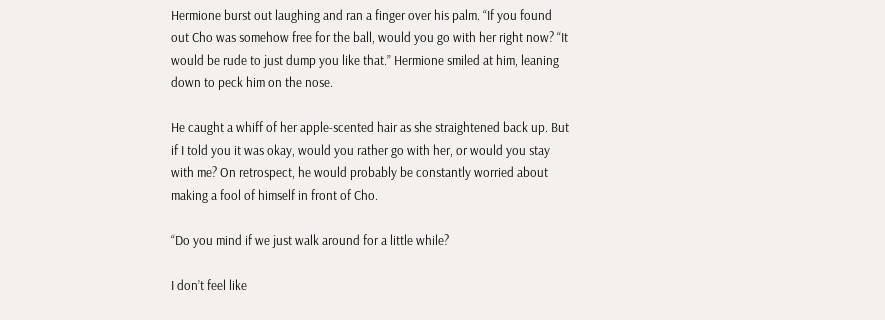Hermione burst out laughing and ran a finger over his palm. “If you found out Cho was somehow free for the ball, would you go with her right now? “It would be rude to just dump you like that.” Hermione smiled at him, leaning down to peck him on the nose.

He caught a whiff of her apple-scented hair as she straightened back up. But if I told you it was okay, would you rather go with her, or would you stay with me? On retrospect, he would probably be constantly worried about making a fool of himself in front of Cho.

“Do you mind if we just walk around for a little while?

I don’t feel like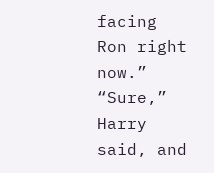facing Ron right now.” “Sure,” Harry said, and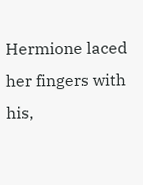Hermione laced her fingers with his,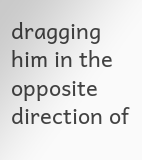dragging him in the opposite direction of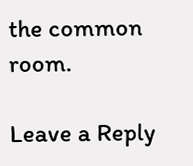the common room.

Leave a Reply